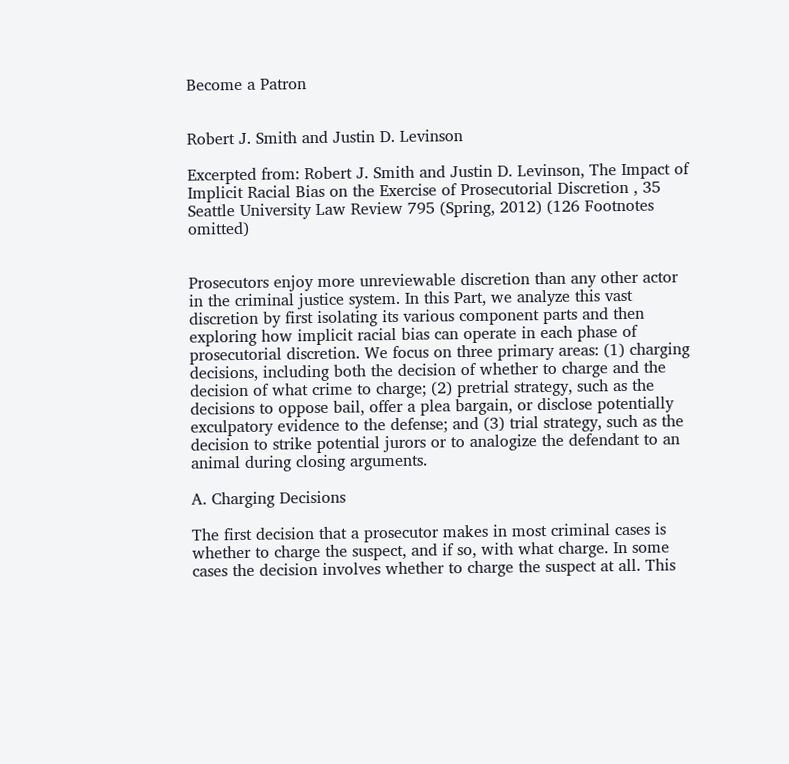Become a Patron


Robert J. Smith and Justin D. Levinson

Excerpted from: Robert J. Smith and Justin D. Levinson, The Impact of Implicit Racial Bias on the Exercise of Prosecutorial Discretion , 35 Seattle University Law Review 795 (Spring, 2012) (126 Footnotes omitted)


Prosecutors enjoy more unreviewable discretion than any other actor in the criminal justice system. In this Part, we analyze this vast discretion by first isolating its various component parts and then exploring how implicit racial bias can operate in each phase of prosecutorial discretion. We focus on three primary areas: (1) charging decisions, including both the decision of whether to charge and the decision of what crime to charge; (2) pretrial strategy, such as the decisions to oppose bail, offer a plea bargain, or disclose potentially exculpatory evidence to the defense; and (3) trial strategy, such as the decision to strike potential jurors or to analogize the defendant to an animal during closing arguments.

A. Charging Decisions

The first decision that a prosecutor makes in most criminal cases is whether to charge the suspect, and if so, with what charge. In some cases the decision involves whether to charge the suspect at all. This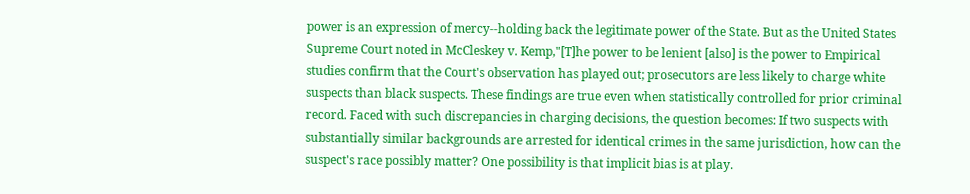power is an expression of mercy--holding back the legitimate power of the State. But as the United States Supreme Court noted in McCleskey v. Kemp,"[T]he power to be lenient [also] is the power to Empirical studies confirm that the Court's observation has played out; prosecutors are less likely to charge white suspects than black suspects. These findings are true even when statistically controlled for prior criminal record. Faced with such discrepancies in charging decisions, the question becomes: If two suspects with substantially similar backgrounds are arrested for identical crimes in the same jurisdiction, how can the suspect's race possibly matter? One possibility is that implicit bias is at play.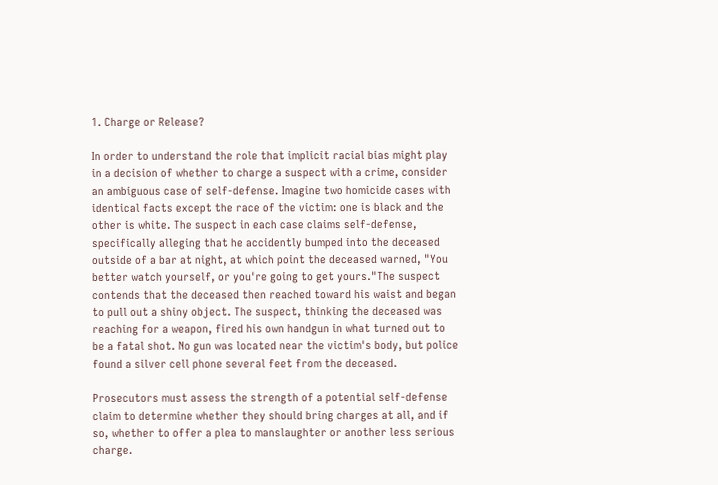1. Charge or Release?

In order to understand the role that implicit racial bias might play in a decision of whether to charge a suspect with a crime, consider an ambiguous case of self-defense. Imagine two homicide cases with identical facts except the race of the victim: one is black and the other is white. The suspect in each case claims self-defense, specifically alleging that he accidently bumped into the deceased outside of a bar at night, at which point the deceased warned, "You better watch yourself, or you're going to get yours."The suspect contends that the deceased then reached toward his waist and began to pull out a shiny object. The suspect, thinking the deceased was reaching for a weapon, fired his own handgun in what turned out to be a fatal shot. No gun was located near the victim's body, but police found a silver cell phone several feet from the deceased.

Prosecutors must assess the strength of a potential self-defense claim to determine whether they should bring charges at all, and if so, whether to offer a plea to manslaughter or another less serious charge.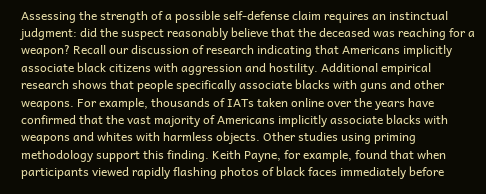Assessing the strength of a possible self-defense claim requires an instinctual judgment: did the suspect reasonably believe that the deceased was reaching for a weapon? Recall our discussion of research indicating that Americans implicitly associate black citizens with aggression and hostility. Additional empirical research shows that people specifically associate blacks with guns and other weapons. For example, thousands of IATs taken online over the years have confirmed that the vast majority of Americans implicitly associate blacks with weapons and whites with harmless objects. Other studies using priming methodology support this finding. Keith Payne, for example, found that when participants viewed rapidly flashing photos of black faces immediately before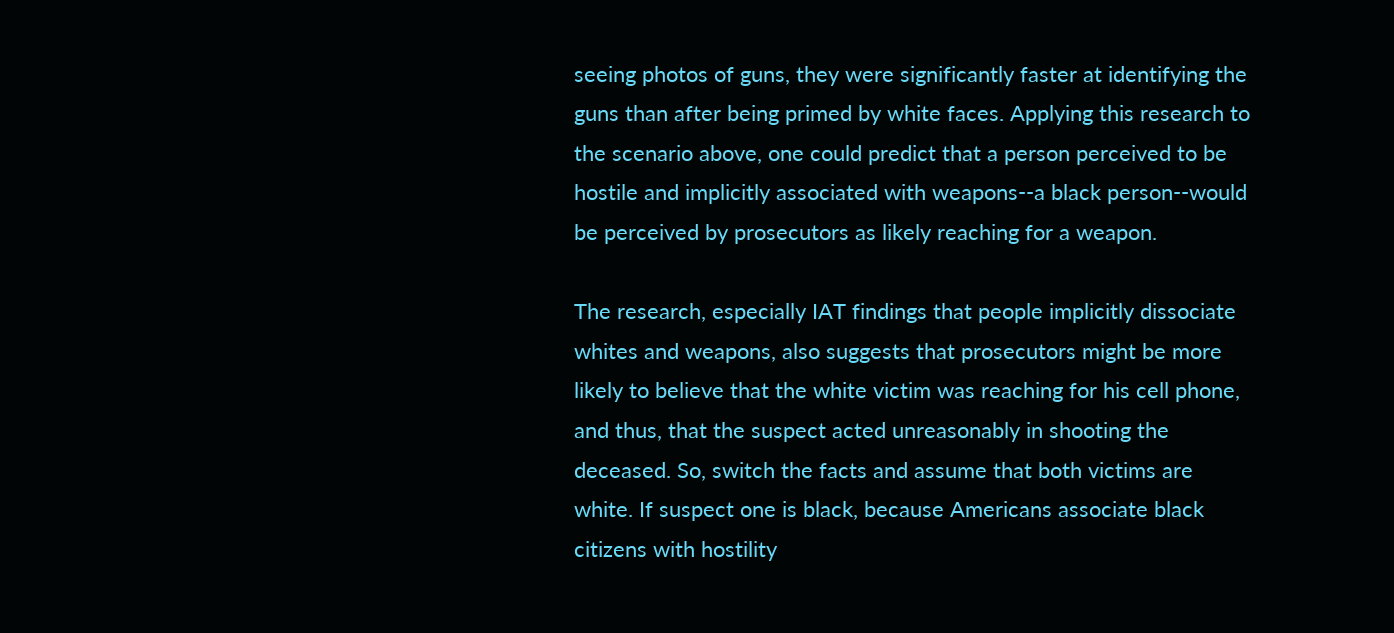seeing photos of guns, they were significantly faster at identifying the guns than after being primed by white faces. Applying this research to the scenario above, one could predict that a person perceived to be hostile and implicitly associated with weapons--a black person--would be perceived by prosecutors as likely reaching for a weapon.

The research, especially IAT findings that people implicitly dissociate whites and weapons, also suggests that prosecutors might be more likely to believe that the white victim was reaching for his cell phone, and thus, that the suspect acted unreasonably in shooting the deceased. So, switch the facts and assume that both victims are white. If suspect one is black, because Americans associate black citizens with hostility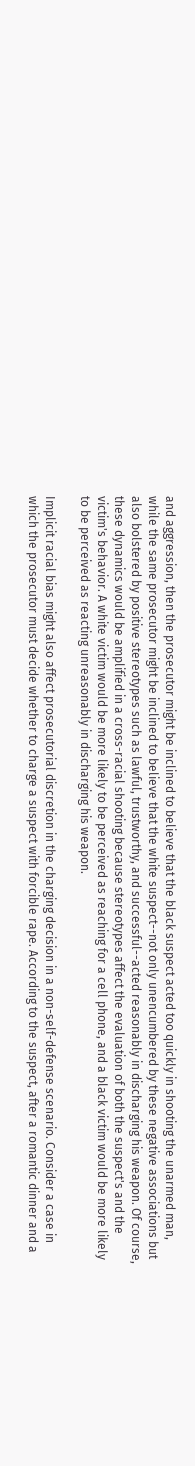and aggression, then the prosecutor might be inclined to believe that the black suspect acted too quickly in shooting the unarmed man, while the same prosecutor might be inclined to believe that the white suspect--not only unencumbered by these negative associations but also bolstered by positive stereotypes such as lawful, trustworthy, and successful--acted reasonably in discharging his weapon. Of course, these dynamics would be amplified in a cross-racial shooting because stereotypes affect the evaluation of both the suspect's and the victim's behavior. A white victim would be more likely to be perceived as reaching for a cell phone, and a black victim would be more likely to be perceived as reacting unreasonably in discharging his weapon.

Implicit racial bias might also affect prosecutorial discretion in the charging decision in a non-self-defense scenario. Consider a case in which the prosecutor must decide whether to charge a suspect with forcible rape. According to the suspect, after a romantic dinner and a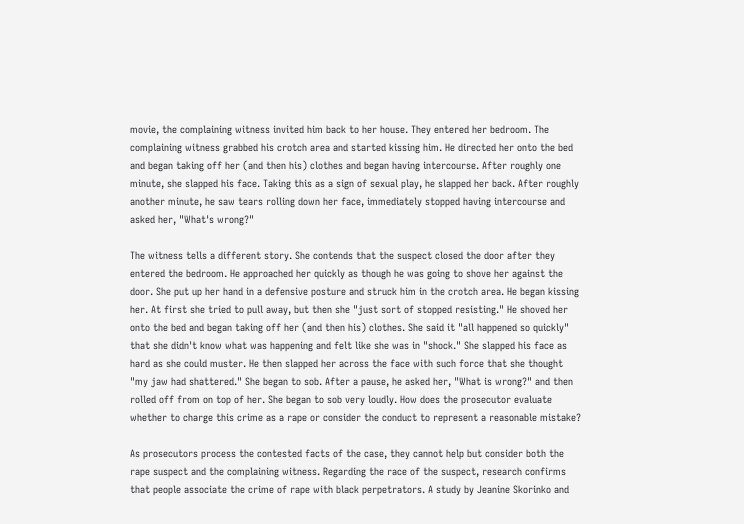movie, the complaining witness invited him back to her house. They entered her bedroom. The complaining witness grabbed his crotch area and started kissing him. He directed her onto the bed and began taking off her (and then his) clothes and began having intercourse. After roughly one minute, she slapped his face. Taking this as a sign of sexual play, he slapped her back. After roughly another minute, he saw tears rolling down her face, immediately stopped having intercourse and asked her, "What's wrong?"

The witness tells a different story. She contends that the suspect closed the door after they entered the bedroom. He approached her quickly as though he was going to shove her against the door. She put up her hand in a defensive posture and struck him in the crotch area. He began kissing her. At first she tried to pull away, but then she "just sort of stopped resisting." He shoved her onto the bed and began taking off her (and then his) clothes. She said it "all happened so quickly" that she didn't know what was happening and felt like she was in "shock." She slapped his face as hard as she could muster. He then slapped her across the face with such force that she thought "my jaw had shattered." She began to sob. After a pause, he asked her, "What is wrong?" and then rolled off from on top of her. She began to sob very loudly. How does the prosecutor evaluate whether to charge this crime as a rape or consider the conduct to represent a reasonable mistake?

As prosecutors process the contested facts of the case, they cannot help but consider both the rape suspect and the complaining witness. Regarding the race of the suspect, research confirms that people associate the crime of rape with black perpetrators. A study by Jeanine Skorinko and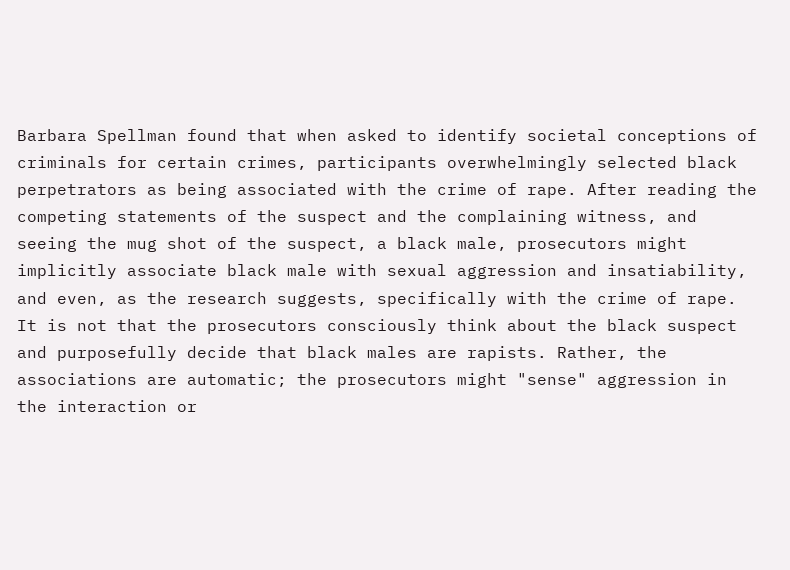Barbara Spellman found that when asked to identify societal conceptions of criminals for certain crimes, participants overwhelmingly selected black perpetrators as being associated with the crime of rape. After reading the competing statements of the suspect and the complaining witness, and seeing the mug shot of the suspect, a black male, prosecutors might implicitly associate black male with sexual aggression and insatiability, and even, as the research suggests, specifically with the crime of rape. It is not that the prosecutors consciously think about the black suspect and purposefully decide that black males are rapists. Rather, the associations are automatic; the prosecutors might "sense" aggression in the interaction or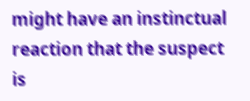might have an instinctual reaction that the suspect is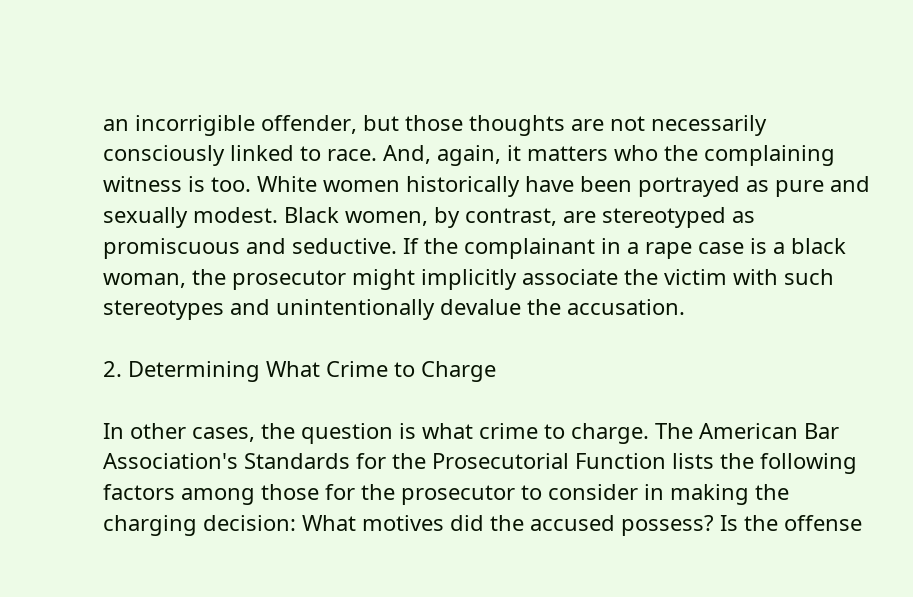an incorrigible offender, but those thoughts are not necessarily consciously linked to race. And, again, it matters who the complaining witness is too. White women historically have been portrayed as pure and sexually modest. Black women, by contrast, are stereotyped as promiscuous and seductive. If the complainant in a rape case is a black woman, the prosecutor might implicitly associate the victim with such stereotypes and unintentionally devalue the accusation.

2. Determining What Crime to Charge

In other cases, the question is what crime to charge. The American Bar Association's Standards for the Prosecutorial Function lists the following factors among those for the prosecutor to consider in making the charging decision: What motives did the accused possess? Is the offense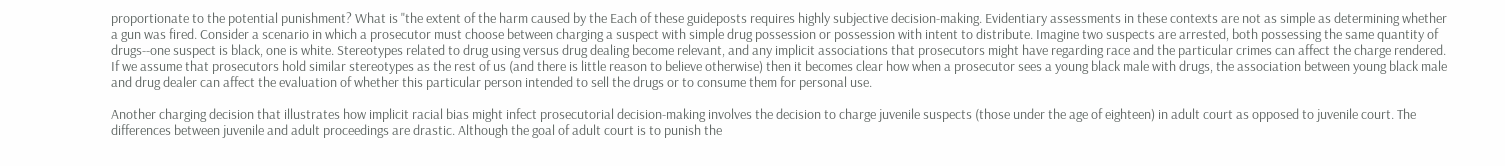proportionate to the potential punishment? What is "the extent of the harm caused by the Each of these guideposts requires highly subjective decision-making. Evidentiary assessments in these contexts are not as simple as determining whether a gun was fired. Consider a scenario in which a prosecutor must choose between charging a suspect with simple drug possession or possession with intent to distribute. Imagine two suspects are arrested, both possessing the same quantity of drugs--one suspect is black, one is white. Stereotypes related to drug using versus drug dealing become relevant, and any implicit associations that prosecutors might have regarding race and the particular crimes can affect the charge rendered. If we assume that prosecutors hold similar stereotypes as the rest of us (and there is little reason to believe otherwise) then it becomes clear how when a prosecutor sees a young black male with drugs, the association between young black male and drug dealer can affect the evaluation of whether this particular person intended to sell the drugs or to consume them for personal use.

Another charging decision that illustrates how implicit racial bias might infect prosecutorial decision-making involves the decision to charge juvenile suspects (those under the age of eighteen) in adult court as opposed to juvenile court. The differences between juvenile and adult proceedings are drastic. Although the goal of adult court is to punish the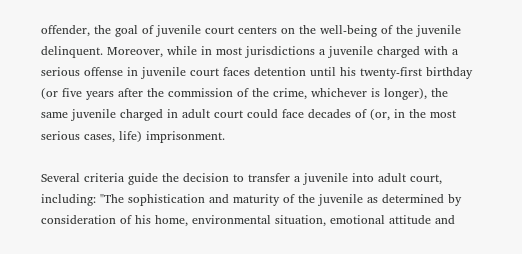offender, the goal of juvenile court centers on the well-being of the juvenile delinquent. Moreover, while in most jurisdictions a juvenile charged with a serious offense in juvenile court faces detention until his twenty-first birthday (or five years after the commission of the crime, whichever is longer), the same juvenile charged in adult court could face decades of (or, in the most serious cases, life) imprisonment.

Several criteria guide the decision to transfer a juvenile into adult court, including: "The sophistication and maturity of the juvenile as determined by consideration of his home, environmental situation, emotional attitude and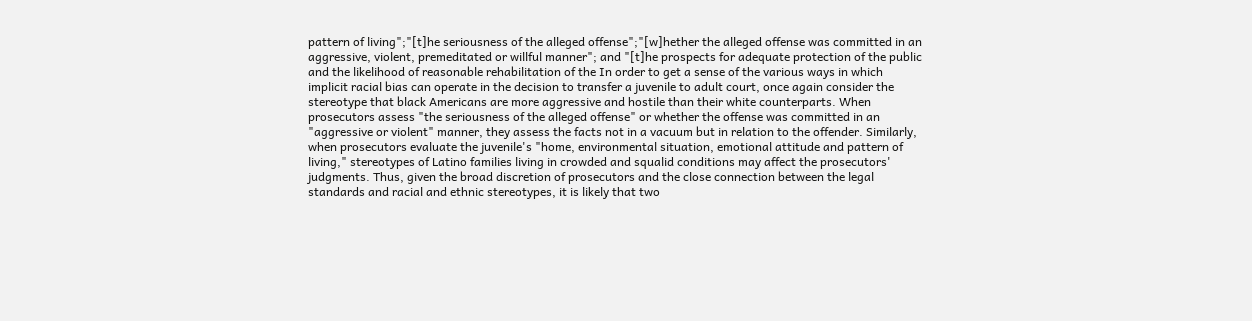pattern of living";"[t]he seriousness of the alleged offense";"[w]hether the alleged offense was committed in an aggressive, violent, premeditated or willful manner"; and "[t]he prospects for adequate protection of the public and the likelihood of reasonable rehabilitation of the In order to get a sense of the various ways in which implicit racial bias can operate in the decision to transfer a juvenile to adult court, once again consider the stereotype that black Americans are more aggressive and hostile than their white counterparts. When prosecutors assess "the seriousness of the alleged offense" or whether the offense was committed in an "aggressive or violent" manner, they assess the facts not in a vacuum but in relation to the offender. Similarly, when prosecutors evaluate the juvenile's "home, environmental situation, emotional attitude and pattern of living," stereotypes of Latino families living in crowded and squalid conditions may affect the prosecutors' judgments. Thus, given the broad discretion of prosecutors and the close connection between the legal standards and racial and ethnic stereotypes, it is likely that two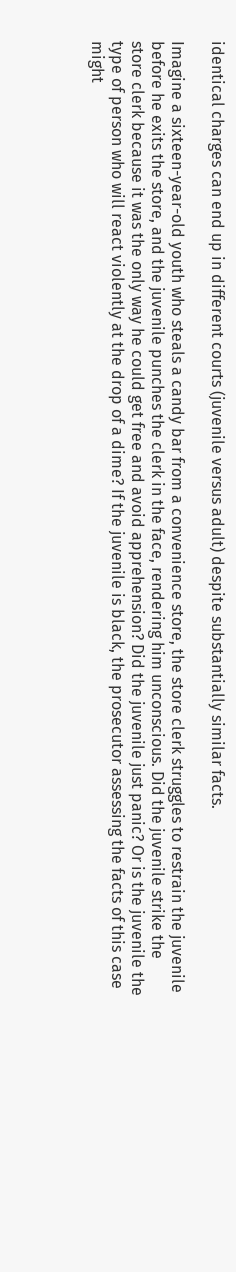identical charges can end up in different courts (juvenile versus adult) despite substantially similar facts.

Imagine a sixteen-year-old youth who steals a candy bar from a convenience store, the store clerk struggles to restrain the juvenile before he exits the store, and the juvenile punches the clerk in the face, rendering him unconscious. Did the juvenile strike the store clerk because it was the only way he could get free and avoid apprehension? Did the juvenile just panic? Or is the juvenile the type of person who will react violently at the drop of a dime? If the juvenile is black, the prosecutor assessing the facts of this case might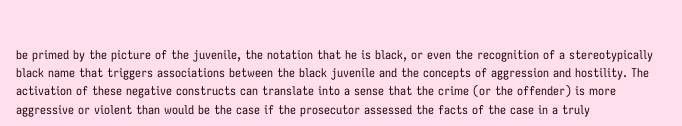be primed by the picture of the juvenile, the notation that he is black, or even the recognition of a stereotypically black name that triggers associations between the black juvenile and the concepts of aggression and hostility. The activation of these negative constructs can translate into a sense that the crime (or the offender) is more aggressive or violent than would be the case if the prosecutor assessed the facts of the case in a truly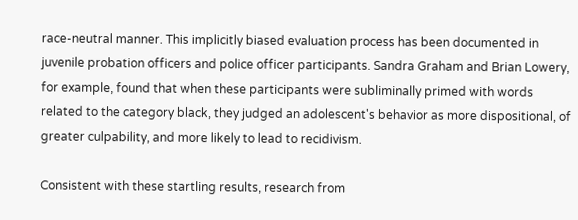race-neutral manner. This implicitly biased evaluation process has been documented in juvenile probation officers and police officer participants. Sandra Graham and Brian Lowery, for example, found that when these participants were subliminally primed with words related to the category black, they judged an adolescent's behavior as more dispositional, of greater culpability, and more likely to lead to recidivism.

Consistent with these startling results, research from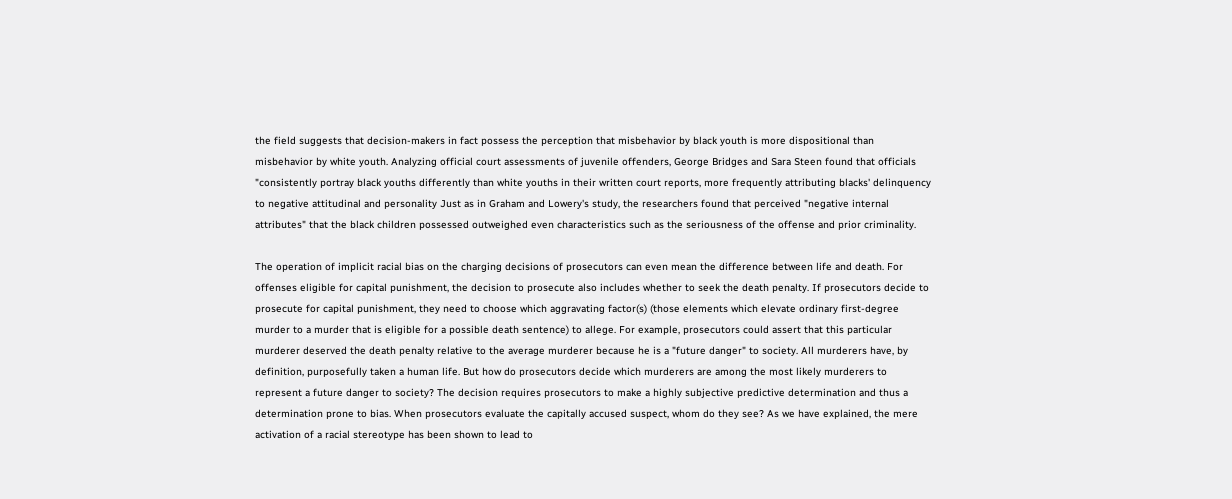the field suggests that decision-makers in fact possess the perception that misbehavior by black youth is more dispositional than misbehavior by white youth. Analyzing official court assessments of juvenile offenders, George Bridges and Sara Steen found that officials "consistently portray black youths differently than white youths in their written court reports, more frequently attributing blacks' delinquency to negative attitudinal and personality Just as in Graham and Lowery's study, the researchers found that perceived "negative internal attributes" that the black children possessed outweighed even characteristics such as the seriousness of the offense and prior criminality.

The operation of implicit racial bias on the charging decisions of prosecutors can even mean the difference between life and death. For offenses eligible for capital punishment, the decision to prosecute also includes whether to seek the death penalty. If prosecutors decide to prosecute for capital punishment, they need to choose which aggravating factor(s) (those elements which elevate ordinary first-degree murder to a murder that is eligible for a possible death sentence) to allege. For example, prosecutors could assert that this particular murderer deserved the death penalty relative to the average murderer because he is a "future danger" to society. All murderers have, by definition, purposefully taken a human life. But how do prosecutors decide which murderers are among the most likely murderers to represent a future danger to society? The decision requires prosecutors to make a highly subjective predictive determination and thus a determination prone to bias. When prosecutors evaluate the capitally accused suspect, whom do they see? As we have explained, the mere activation of a racial stereotype has been shown to lead to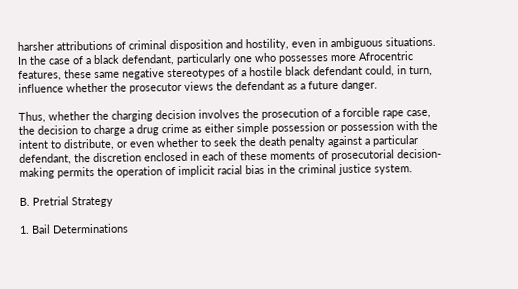harsher attributions of criminal disposition and hostility, even in ambiguous situations. In the case of a black defendant, particularly one who possesses more Afrocentric features, these same negative stereotypes of a hostile black defendant could, in turn, influence whether the prosecutor views the defendant as a future danger.

Thus, whether the charging decision involves the prosecution of a forcible rape case, the decision to charge a drug crime as either simple possession or possession with the intent to distribute, or even whether to seek the death penalty against a particular defendant, the discretion enclosed in each of these moments of prosecutorial decision-making permits the operation of implicit racial bias in the criminal justice system.

B. Pretrial Strategy

1. Bail Determinations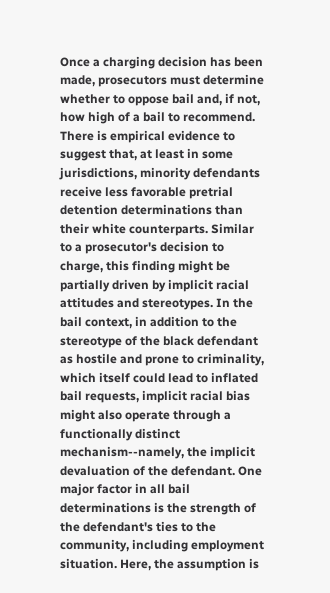Once a charging decision has been made, prosecutors must determine whether to oppose bail and, if not, how high of a bail to recommend. There is empirical evidence to suggest that, at least in some jurisdictions, minority defendants receive less favorable pretrial detention determinations than their white counterparts. Similar to a prosecutor's decision to charge, this finding might be partially driven by implicit racial attitudes and stereotypes. In the bail context, in addition to the stereotype of the black defendant as hostile and prone to criminality, which itself could lead to inflated bail requests, implicit racial bias might also operate through a functionally distinct mechanism--namely, the implicit devaluation of the defendant. One major factor in all bail determinations is the strength of the defendant's ties to the community, including employment situation. Here, the assumption is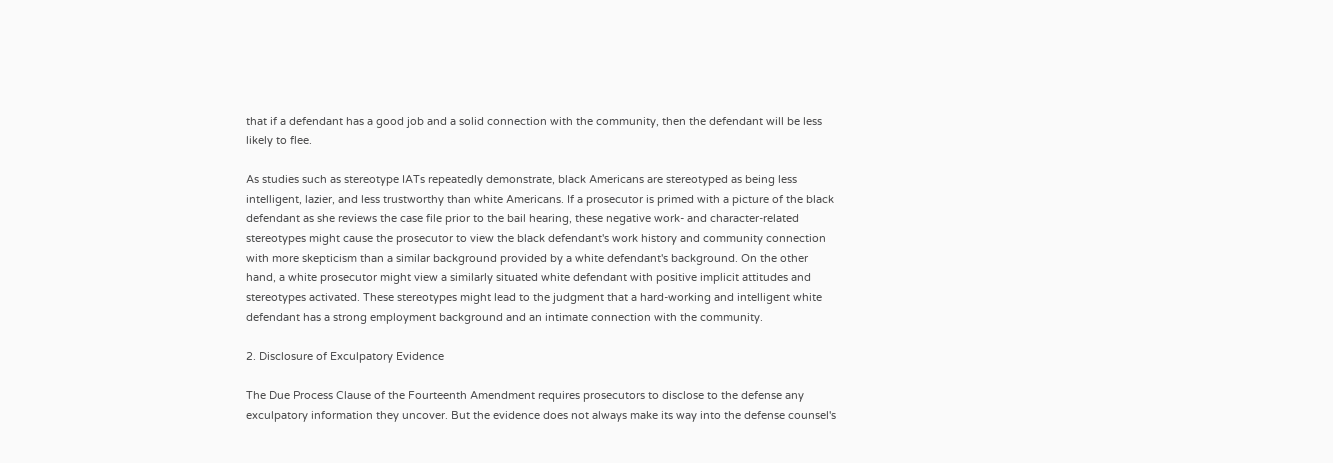that if a defendant has a good job and a solid connection with the community, then the defendant will be less likely to flee.

As studies such as stereotype IATs repeatedly demonstrate, black Americans are stereotyped as being less intelligent, lazier, and less trustworthy than white Americans. If a prosecutor is primed with a picture of the black defendant as she reviews the case file prior to the bail hearing, these negative work- and character-related stereotypes might cause the prosecutor to view the black defendant's work history and community connection with more skepticism than a similar background provided by a white defendant's background. On the other hand, a white prosecutor might view a similarly situated white defendant with positive implicit attitudes and stereotypes activated. These stereotypes might lead to the judgment that a hard-working and intelligent white defendant has a strong employment background and an intimate connection with the community.

2. Disclosure of Exculpatory Evidence

The Due Process Clause of the Fourteenth Amendment requires prosecutors to disclose to the defense any exculpatory information they uncover. But the evidence does not always make its way into the defense counsel's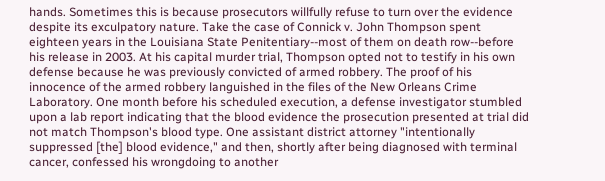hands. Sometimes this is because prosecutors willfully refuse to turn over the evidence despite its exculpatory nature. Take the case of Connick v. John Thompson spent eighteen years in the Louisiana State Penitentiary--most of them on death row--before his release in 2003. At his capital murder trial, Thompson opted not to testify in his own defense because he was previously convicted of armed robbery. The proof of his innocence of the armed robbery languished in the files of the New Orleans Crime Laboratory. One month before his scheduled execution, a defense investigator stumbled upon a lab report indicating that the blood evidence the prosecution presented at trial did not match Thompson's blood type. One assistant district attorney "intentionally suppressed [the] blood evidence," and then, shortly after being diagnosed with terminal cancer, confessed his wrongdoing to another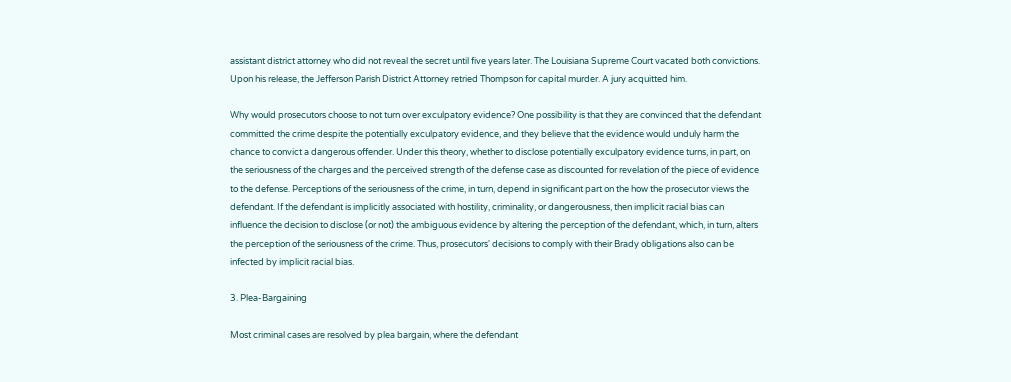assistant district attorney who did not reveal the secret until five years later. The Louisiana Supreme Court vacated both convictions. Upon his release, the Jefferson Parish District Attorney retried Thompson for capital murder. A jury acquitted him.

Why would prosecutors choose to not turn over exculpatory evidence? One possibility is that they are convinced that the defendant committed the crime despite the potentially exculpatory evidence, and they believe that the evidence would unduly harm the chance to convict a dangerous offender. Under this theory, whether to disclose potentially exculpatory evidence turns, in part, on the seriousness of the charges and the perceived strength of the defense case as discounted for revelation of the piece of evidence to the defense. Perceptions of the seriousness of the crime, in turn, depend in significant part on the how the prosecutor views the defendant. If the defendant is implicitly associated with hostility, criminality, or dangerousness, then implicit racial bias can influence the decision to disclose (or not) the ambiguous evidence by altering the perception of the defendant, which, in turn, alters the perception of the seriousness of the crime. Thus, prosecutors' decisions to comply with their Brady obligations also can be infected by implicit racial bias.

3. Plea-Bargaining

Most criminal cases are resolved by plea bargain, where the defendant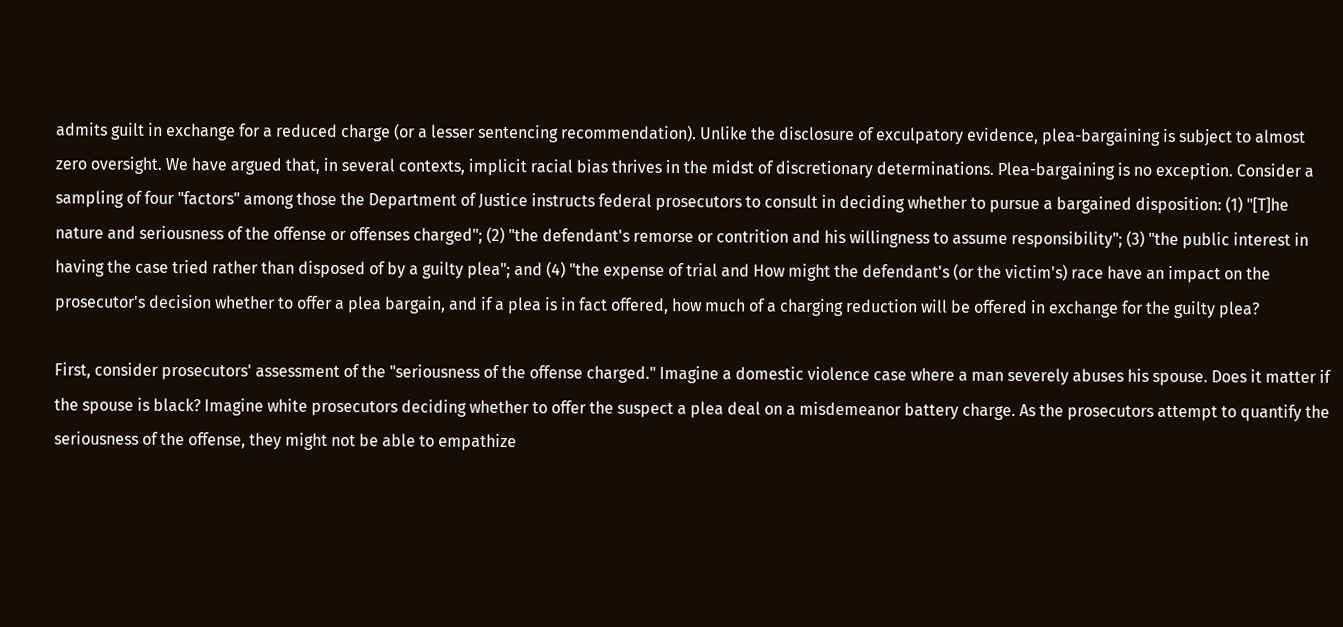admits guilt in exchange for a reduced charge (or a lesser sentencing recommendation). Unlike the disclosure of exculpatory evidence, plea-bargaining is subject to almost zero oversight. We have argued that, in several contexts, implicit racial bias thrives in the midst of discretionary determinations. Plea-bargaining is no exception. Consider a sampling of four "factors" among those the Department of Justice instructs federal prosecutors to consult in deciding whether to pursue a bargained disposition: (1) "[T]he nature and seriousness of the offense or offenses charged"; (2) "the defendant's remorse or contrition and his willingness to assume responsibility"; (3) "the public interest in having the case tried rather than disposed of by a guilty plea"; and (4) "the expense of trial and How might the defendant's (or the victim's) race have an impact on the prosecutor's decision whether to offer a plea bargain, and if a plea is in fact offered, how much of a charging reduction will be offered in exchange for the guilty plea?

First, consider prosecutors' assessment of the "seriousness of the offense charged." Imagine a domestic violence case where a man severely abuses his spouse. Does it matter if the spouse is black? Imagine white prosecutors deciding whether to offer the suspect a plea deal on a misdemeanor battery charge. As the prosecutors attempt to quantify the seriousness of the offense, they might not be able to empathize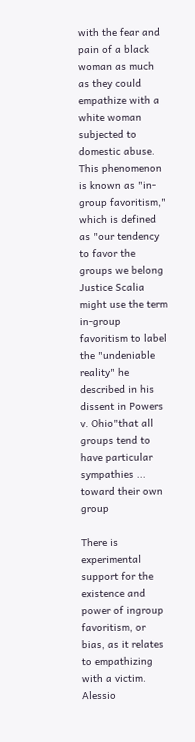with the fear and pain of a black woman as much as they could empathize with a white woman subjected to domestic abuse. This phenomenon is known as "in-group favoritism," which is defined as "our tendency to favor the groups we belong Justice Scalia might use the term in-group favoritism to label the "undeniable reality" he described in his dissent in Powers v. Ohio"that all groups tend to have particular sympathies ... toward their own group

There is experimental support for the existence and power of ingroup favoritism, or bias, as it relates to empathizing with a victim. Alessio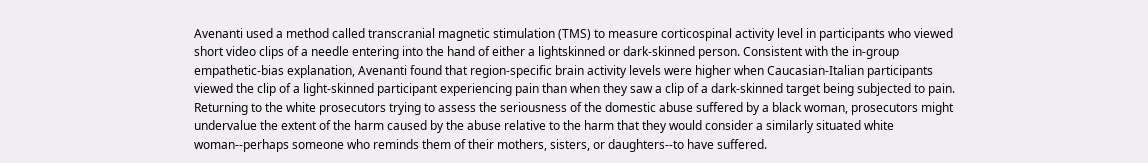Avenanti used a method called transcranial magnetic stimulation (TMS) to measure corticospinal activity level in participants who viewed short video clips of a needle entering into the hand of either a lightskinned or dark-skinned person. Consistent with the in-group empathetic-bias explanation, Avenanti found that region-specific brain activity levels were higher when Caucasian-Italian participants viewed the clip of a light-skinned participant experiencing pain than when they saw a clip of a dark-skinned target being subjected to pain. Returning to the white prosecutors trying to assess the seriousness of the domestic abuse suffered by a black woman, prosecutors might undervalue the extent of the harm caused by the abuse relative to the harm that they would consider a similarly situated white woman--perhaps someone who reminds them of their mothers, sisters, or daughters--to have suffered.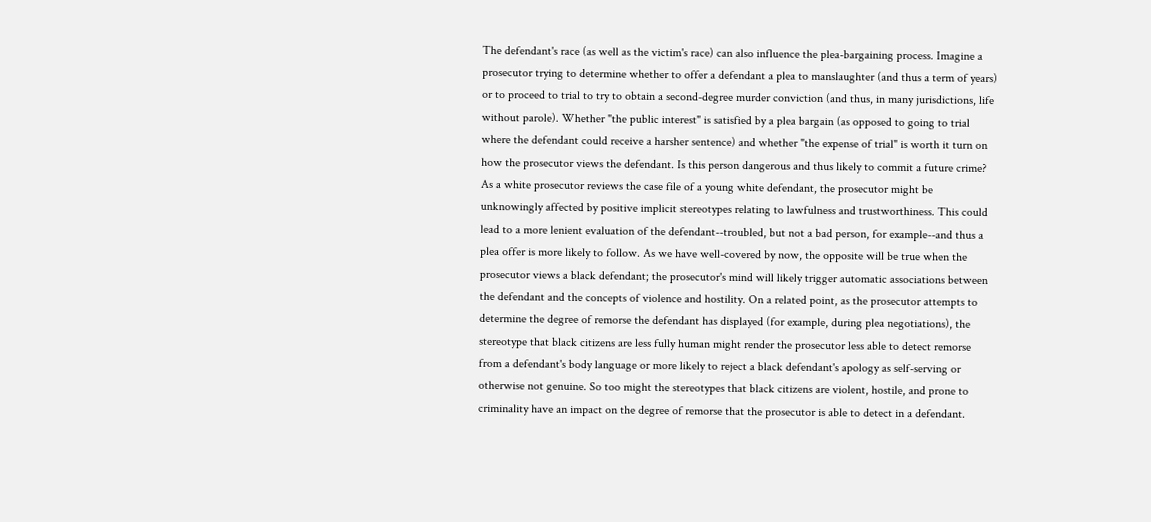The defendant's race (as well as the victim's race) can also influence the plea-bargaining process. Imagine a prosecutor trying to determine whether to offer a defendant a plea to manslaughter (and thus a term of years) or to proceed to trial to try to obtain a second-degree murder conviction (and thus, in many jurisdictions, life without parole). Whether "the public interest" is satisfied by a plea bargain (as opposed to going to trial where the defendant could receive a harsher sentence) and whether "the expense of trial" is worth it turn on how the prosecutor views the defendant. Is this person dangerous and thus likely to commit a future crime? As a white prosecutor reviews the case file of a young white defendant, the prosecutor might be unknowingly affected by positive implicit stereotypes relating to lawfulness and trustworthiness. This could lead to a more lenient evaluation of the defendant--troubled, but not a bad person, for example--and thus a plea offer is more likely to follow. As we have well-covered by now, the opposite will be true when the prosecutor views a black defendant; the prosecutor's mind will likely trigger automatic associations between the defendant and the concepts of violence and hostility. On a related point, as the prosecutor attempts to determine the degree of remorse the defendant has displayed (for example, during plea negotiations), the stereotype that black citizens are less fully human might render the prosecutor less able to detect remorse from a defendant's body language or more likely to reject a black defendant's apology as self-serving or otherwise not genuine. So too might the stereotypes that black citizens are violent, hostile, and prone to criminality have an impact on the degree of remorse that the prosecutor is able to detect in a defendant.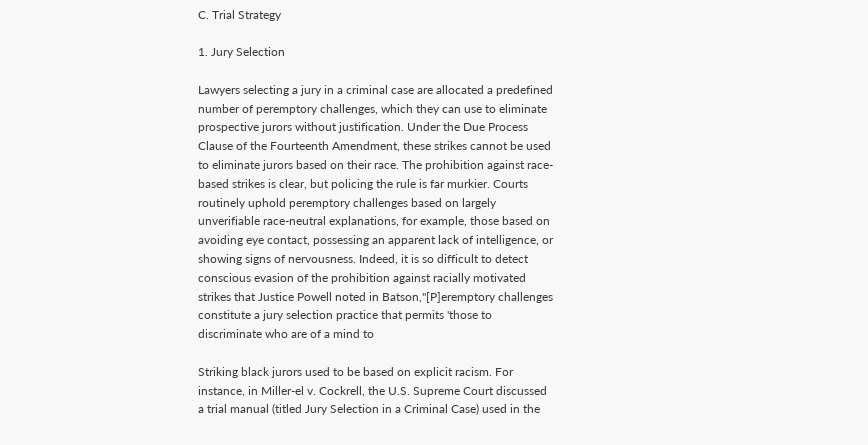C. Trial Strategy

1. Jury Selection

Lawyers selecting a jury in a criminal case are allocated a predefined number of peremptory challenges, which they can use to eliminate prospective jurors without justification. Under the Due Process Clause of the Fourteenth Amendment, these strikes cannot be used to eliminate jurors based on their race. The prohibition against race-based strikes is clear, but policing the rule is far murkier. Courts routinely uphold peremptory challenges based on largely unverifiable race-neutral explanations, for example, those based on avoiding eye contact, possessing an apparent lack of intelligence, or showing signs of nervousness. Indeed, it is so difficult to detect conscious evasion of the prohibition against racially motivated strikes that Justice Powell noted in Batson,"[P]eremptory challenges constitute a jury selection practice that permits 'those to discriminate who are of a mind to

Striking black jurors used to be based on explicit racism. For instance, in Miller-el v. Cockrell, the U.S. Supreme Court discussed a trial manual (titled Jury Selection in a Criminal Case) used in the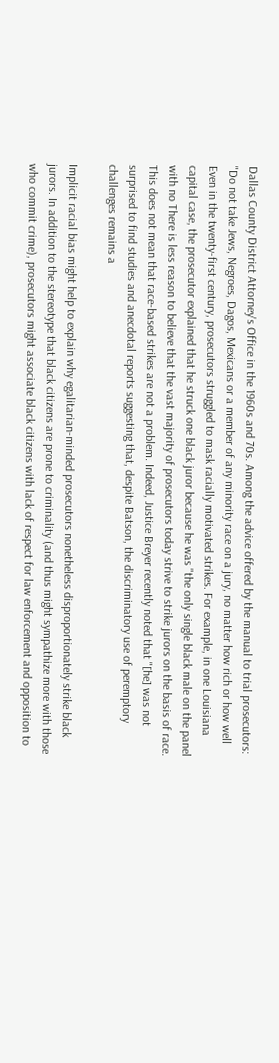Dallas County District Attorney's Office in the 1960s and 70s. Among the advice offered by the manual to trial prosecutors: "Do not take Jews, Negroes, Dagos, Mexicans or a member of any minority race on a jury, no matter how rich or how well Even in the twenty-first century, prosecutors struggled to mask racially motivated strikes. For example, in one Louisiana capital case, the prosecutor explained that he struck one black juror because he was "the only single black male on the panel with no There is less reason to believe that the vast majority of prosecutors today strive to strike jurors on the basis of race. This does not mean that race-based strikes are not a problem. Indeed, Justice Breyer recently noted that "[he] was not surprised to find studies and anecdotal reports suggesting that, despite Batson, the discriminatory use of peremptory challenges remains a

Implicit racial bias might help to explain why egalitarian-minded prosecutors nonetheless disproportionately strike black jurors. In addition to the stereotype that black citizens are prone to criminality (and thus might sympathize more with those who commit crime), prosecutors might associate black citizens with lack of respect for law enforcement and opposition to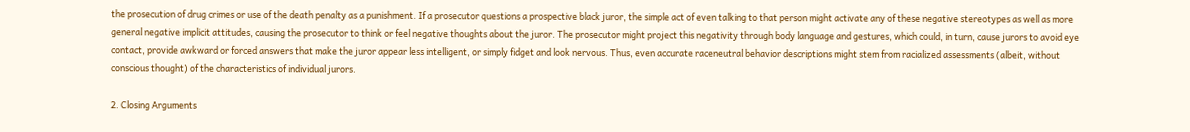the prosecution of drug crimes or use of the death penalty as a punishment. If a prosecutor questions a prospective black juror, the simple act of even talking to that person might activate any of these negative stereotypes as well as more general negative implicit attitudes, causing the prosecutor to think or feel negative thoughts about the juror. The prosecutor might project this negativity through body language and gestures, which could, in turn, cause jurors to avoid eye contact, provide awkward or forced answers that make the juror appear less intelligent, or simply fidget and look nervous. Thus, even accurate raceneutral behavior descriptions might stem from racialized assessments (albeit, without conscious thought) of the characteristics of individual jurors.

2. Closing Arguments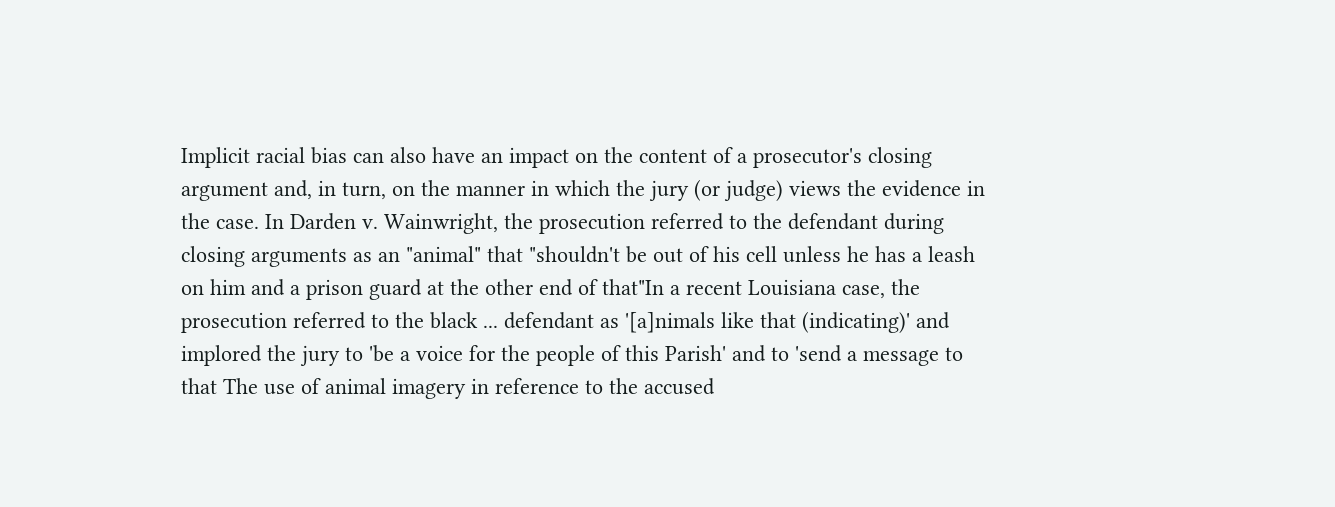Implicit racial bias can also have an impact on the content of a prosecutor's closing argument and, in turn, on the manner in which the jury (or judge) views the evidence in the case. In Darden v. Wainwright, the prosecution referred to the defendant during closing arguments as an "animal" that "shouldn't be out of his cell unless he has a leash on him and a prison guard at the other end of that"In a recent Louisiana case, the prosecution referred to the black ... defendant as '[a]nimals like that (indicating)' and implored the jury to 'be a voice for the people of this Parish' and to 'send a message to that The use of animal imagery in reference to the accused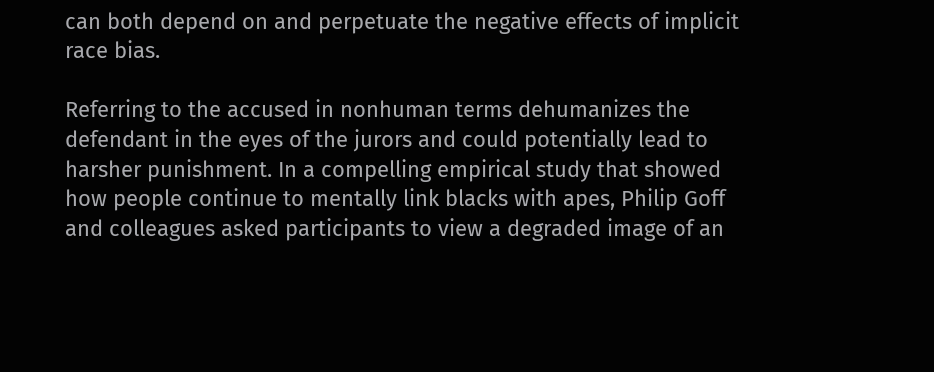can both depend on and perpetuate the negative effects of implicit race bias.

Referring to the accused in nonhuman terms dehumanizes the defendant in the eyes of the jurors and could potentially lead to harsher punishment. In a compelling empirical study that showed how people continue to mentally link blacks with apes, Philip Goff and colleagues asked participants to view a degraded image of an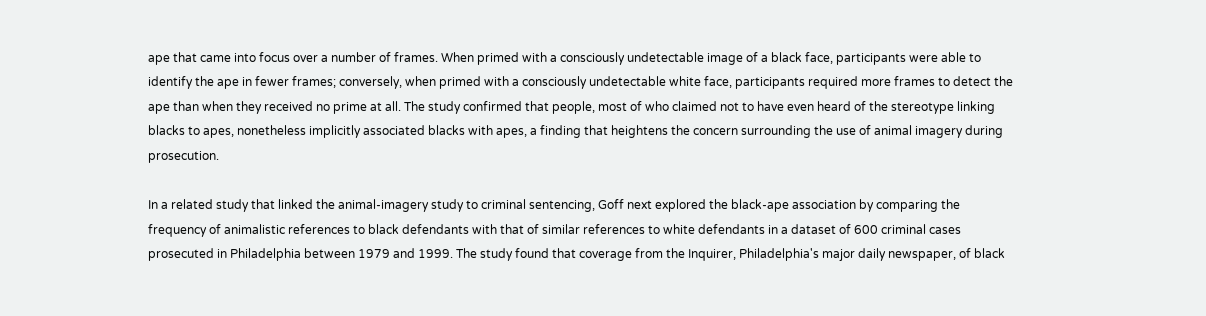ape that came into focus over a number of frames. When primed with a consciously undetectable image of a black face, participants were able to identify the ape in fewer frames; conversely, when primed with a consciously undetectable white face, participants required more frames to detect the ape than when they received no prime at all. The study confirmed that people, most of who claimed not to have even heard of the stereotype linking blacks to apes, nonetheless implicitly associated blacks with apes, a finding that heightens the concern surrounding the use of animal imagery during prosecution.

In a related study that linked the animal-imagery study to criminal sentencing, Goff next explored the black-ape association by comparing the frequency of animalistic references to black defendants with that of similar references to white defendants in a dataset of 600 criminal cases prosecuted in Philadelphia between 1979 and 1999. The study found that coverage from the Inquirer, Philadelphia's major daily newspaper, of black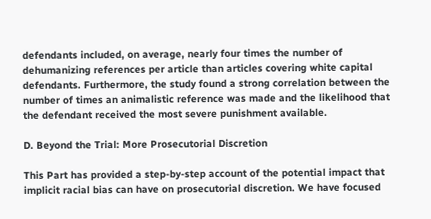defendants included, on average, nearly four times the number of dehumanizing references per article than articles covering white capital defendants. Furthermore, the study found a strong correlation between the number of times an animalistic reference was made and the likelihood that the defendant received the most severe punishment available.

D. Beyond the Trial: More Prosecutorial Discretion

This Part has provided a step-by-step account of the potential impact that implicit racial bias can have on prosecutorial discretion. We have focused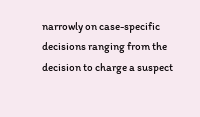narrowly on case-specific decisions ranging from the decision to charge a suspect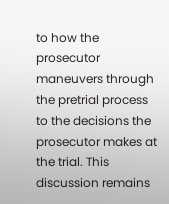to how the prosecutor maneuvers through the pretrial process to the decisions the prosecutor makes at the trial. This discussion remains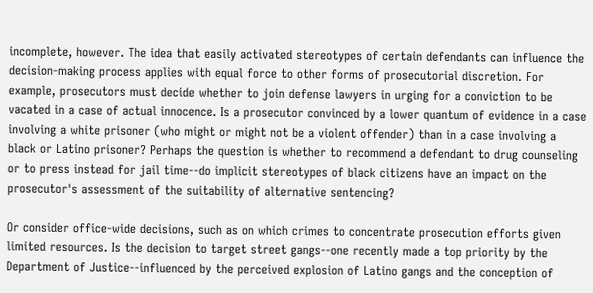incomplete, however. The idea that easily activated stereotypes of certain defendants can influence the decision-making process applies with equal force to other forms of prosecutorial discretion. For example, prosecutors must decide whether to join defense lawyers in urging for a conviction to be vacated in a case of actual innocence. Is a prosecutor convinced by a lower quantum of evidence in a case involving a white prisoner (who might or might not be a violent offender) than in a case involving a black or Latino prisoner? Perhaps the question is whether to recommend a defendant to drug counseling or to press instead for jail time--do implicit stereotypes of black citizens have an impact on the prosecutor's assessment of the suitability of alternative sentencing?

Or consider office-wide decisions, such as on which crimes to concentrate prosecution efforts given limited resources. Is the decision to target street gangs--one recently made a top priority by the Department of Justice--influenced by the perceived explosion of Latino gangs and the conception of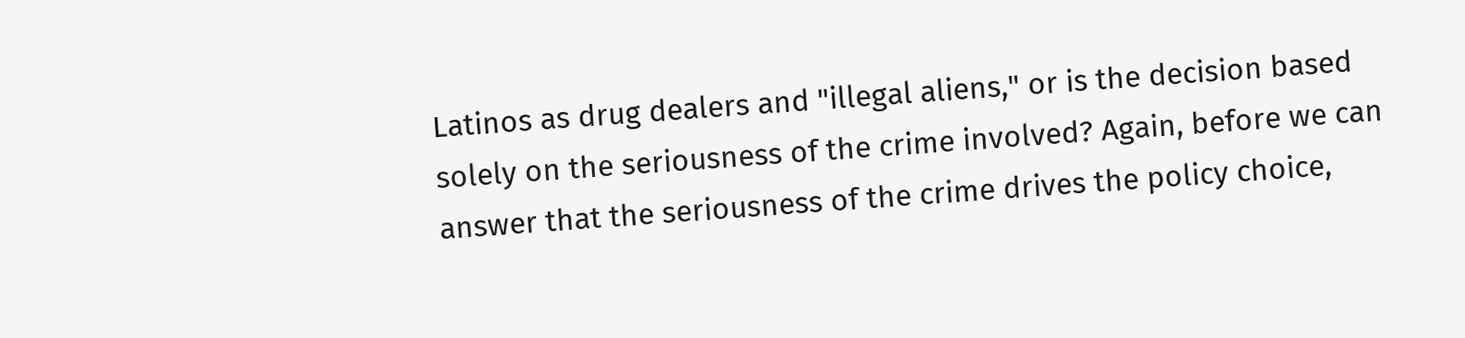Latinos as drug dealers and "illegal aliens," or is the decision based solely on the seriousness of the crime involved? Again, before we can answer that the seriousness of the crime drives the policy choice,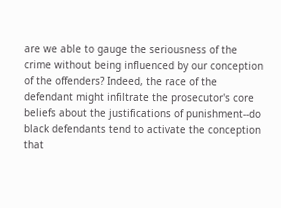are we able to gauge the seriousness of the crime without being influenced by our conception of the offenders? Indeed, the race of the defendant might infiltrate the prosecutor's core beliefs about the justifications of punishment--do black defendants tend to activate the conception that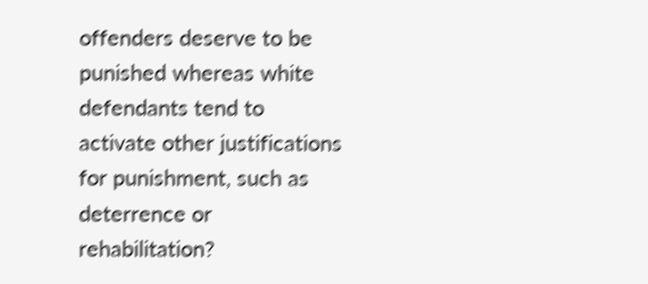offenders deserve to be punished whereas white defendants tend to activate other justifications for punishment, such as deterrence or rehabilitation?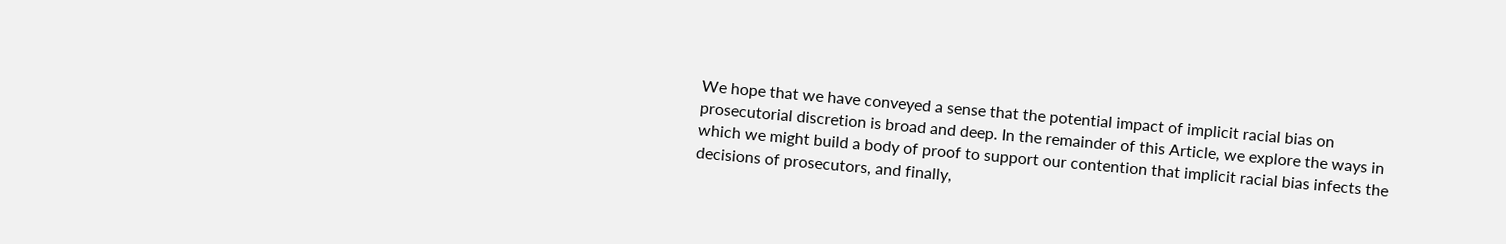We hope that we have conveyed a sense that the potential impact of implicit racial bias on prosecutorial discretion is broad and deep. In the remainder of this Article, we explore the ways in which we might build a body of proof to support our contention that implicit racial bias infects the decisions of prosecutors, and finally,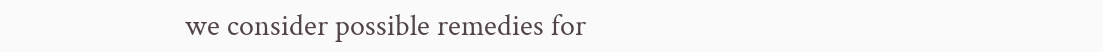we consider possible remedies for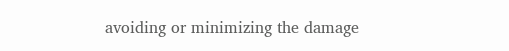avoiding or minimizing the damage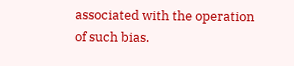associated with the operation of such bias.